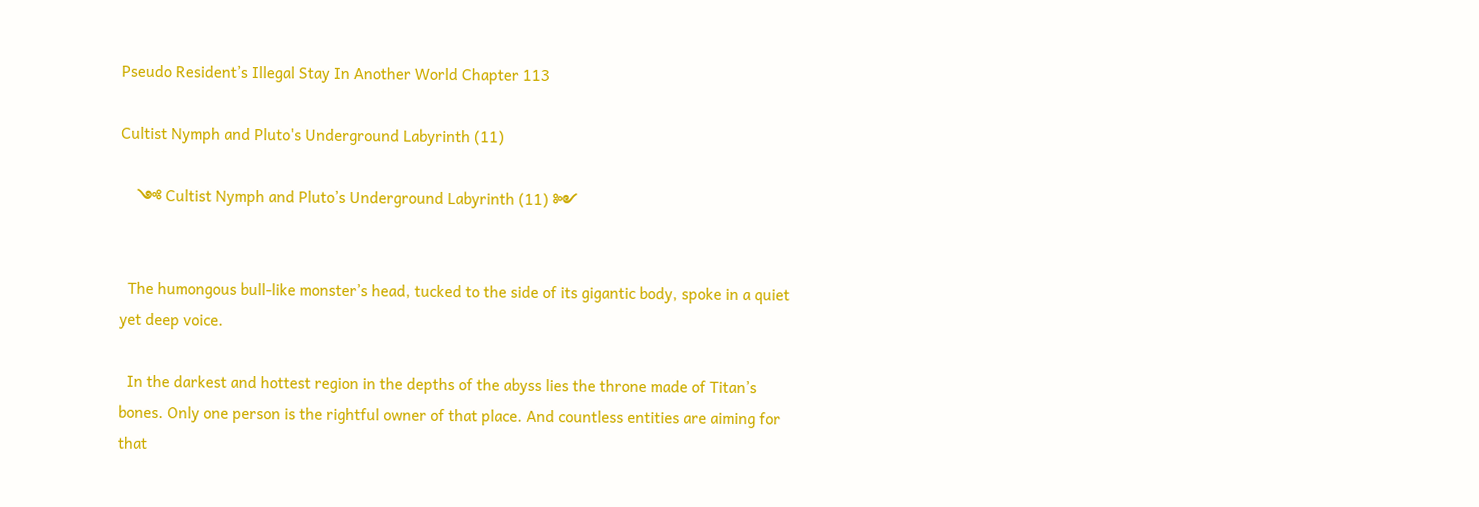Pseudo Resident’s Illegal Stay In Another World Chapter 113

Cultist Nymph and Pluto's Underground Labyrinth (11)

    ༺ Cultist Nymph and Pluto’s Underground Labyrinth (11) ༻


  The humongous bull-like monster’s head, tucked to the side of its gigantic body, spoke in a quiet yet deep voice.

  In the darkest and hottest region in the depths of the abyss lies the throne made of Titan’s bones. Only one person is the rightful owner of that place. And countless entities are aiming for that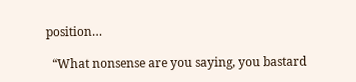position…

  “What nonsense are you saying, you bastard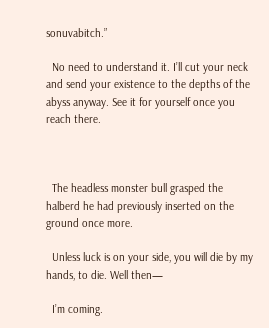sonuvabitch.”

  No need to understand it. I’ll cut your neck and send your existence to the depths of the abyss anyway. See it for yourself once you reach there.



  The headless monster bull grasped the halberd he had previously inserted on the ground once more.

  Unless luck is on your side, you will die by my hands, to die. Well then—

  I’m coming.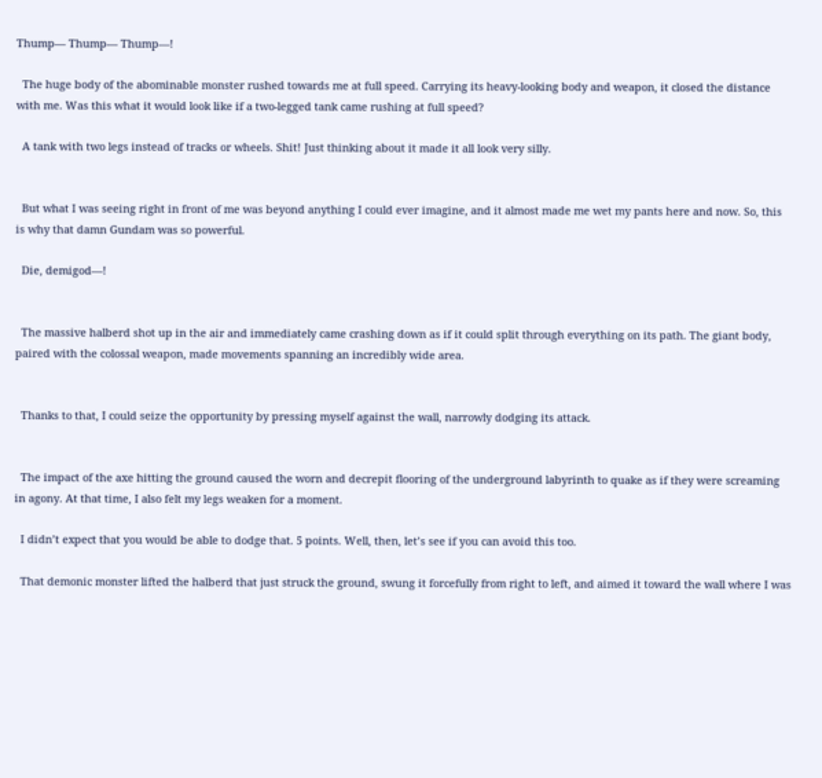Thump— Thump— Thump—!

  The huge body of the abominable monster rushed towards me at full speed. Carrying its heavy-looking body and weapon, it closed the distance with me. Was this what it would look like if a two-legged tank came rushing at full speed?

  A tank with two legs instead of tracks or wheels. Shit! Just thinking about it made it all look very silly.


  But what I was seeing right in front of me was beyond anything I could ever imagine, and it almost made me wet my pants here and now. So, this is why that damn Gundam was so powerful.

  Die, demigod—!


  The massive halberd shot up in the air and immediately came crashing down as if it could split through everything on its path. The giant body, paired with the colossal weapon, made movements spanning an incredibly wide area.


  Thanks to that, I could seize the opportunity by pressing myself against the wall, narrowly dodging its attack.


  The impact of the axe hitting the ground caused the worn and decrepit flooring of the underground labyrinth to quake as if they were screaming in agony. At that time, I also felt my legs weaken for a moment.

  I didn’t expect that you would be able to dodge that. 5 points. Well, then, let’s see if you can avoid this too.

  That demonic monster lifted the halberd that just struck the ground, swung it forcefully from right to left, and aimed it toward the wall where I was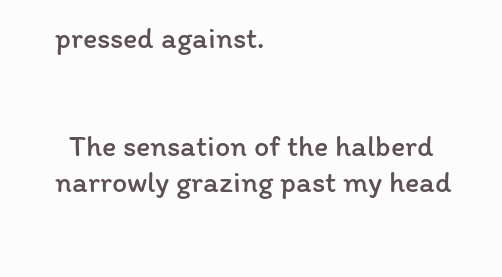pressed against.


  The sensation of the halberd narrowly grazing past my head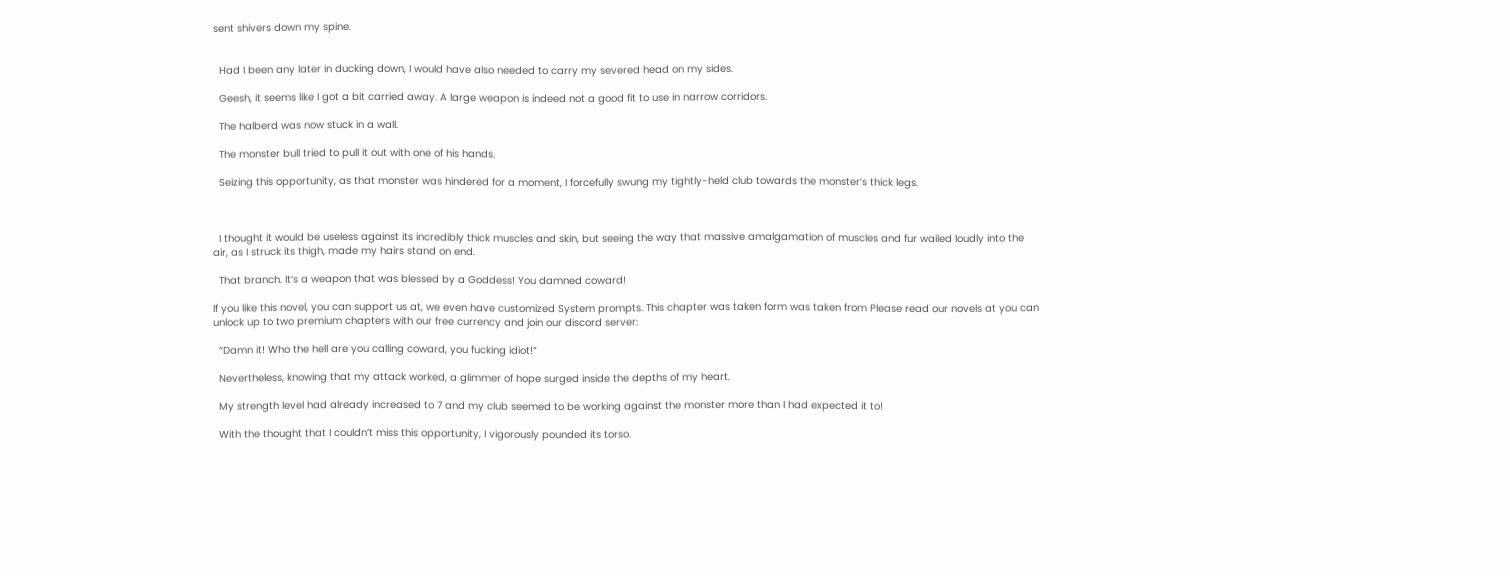sent shivers down my spine.


  Had I been any later in ducking down, I would have also needed to carry my severed head on my sides.

  Geesh, it seems like I got a bit carried away. A large weapon is indeed not a good fit to use in narrow corridors.

  The halberd was now stuck in a wall.

  The monster bull tried to pull it out with one of his hands.

  Seizing this opportunity, as that monster was hindered for a moment, I forcefully swung my tightly-held club towards the monster’s thick legs.



  I thought it would be useless against its incredibly thick muscles and skin, but seeing the way that massive amalgamation of muscles and fur wailed loudly into the air, as I struck its thigh, made my hairs stand on end.

  That branch. It’s a weapon that was blessed by a Goddess! You damned coward!

If you like this novel, you can support us at, we even have customized System prompts. This chapter was taken form was taken from Please read our novels at you can unlock up to two premium chapters with our free currency and join our discord server:

  “Damn it! Who the hell are you calling coward, you fucking idiot!”

  Nevertheless, knowing that my attack worked, a glimmer of hope surged inside the depths of my heart.

  My strength level had already increased to 7 and my club seemed to be working against the monster more than I had expected it to!

  With the thought that I couldn’t miss this opportunity, I vigorously pounded its torso.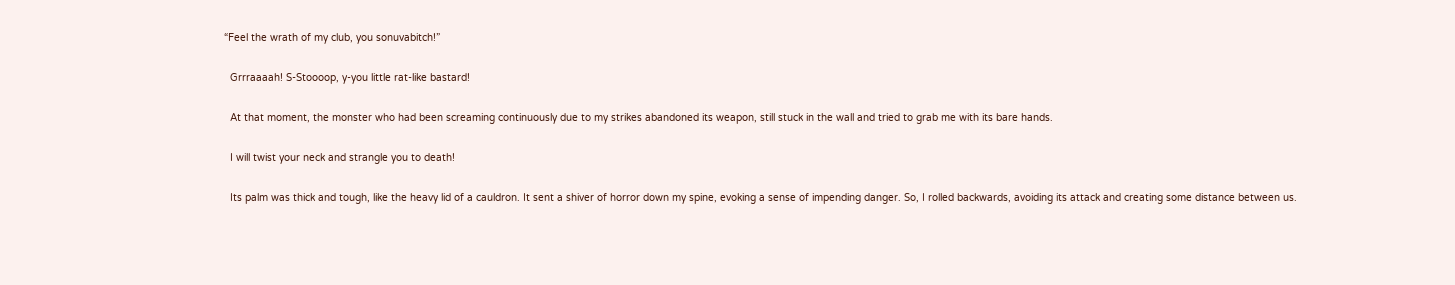“Feel the wrath of my club, you sonuvabitch!”

  Grrraaaah! S-Stoooop, y-you little rat-like bastard!

  At that moment, the monster who had been screaming continuously due to my strikes abandoned its weapon, still stuck in the wall and tried to grab me with its bare hands.

  I will twist your neck and strangle you to death!

  Its palm was thick and tough, like the heavy lid of a cauldron. It sent a shiver of horror down my spine, evoking a sense of impending danger. So, I rolled backwards, avoiding its attack and creating some distance between us.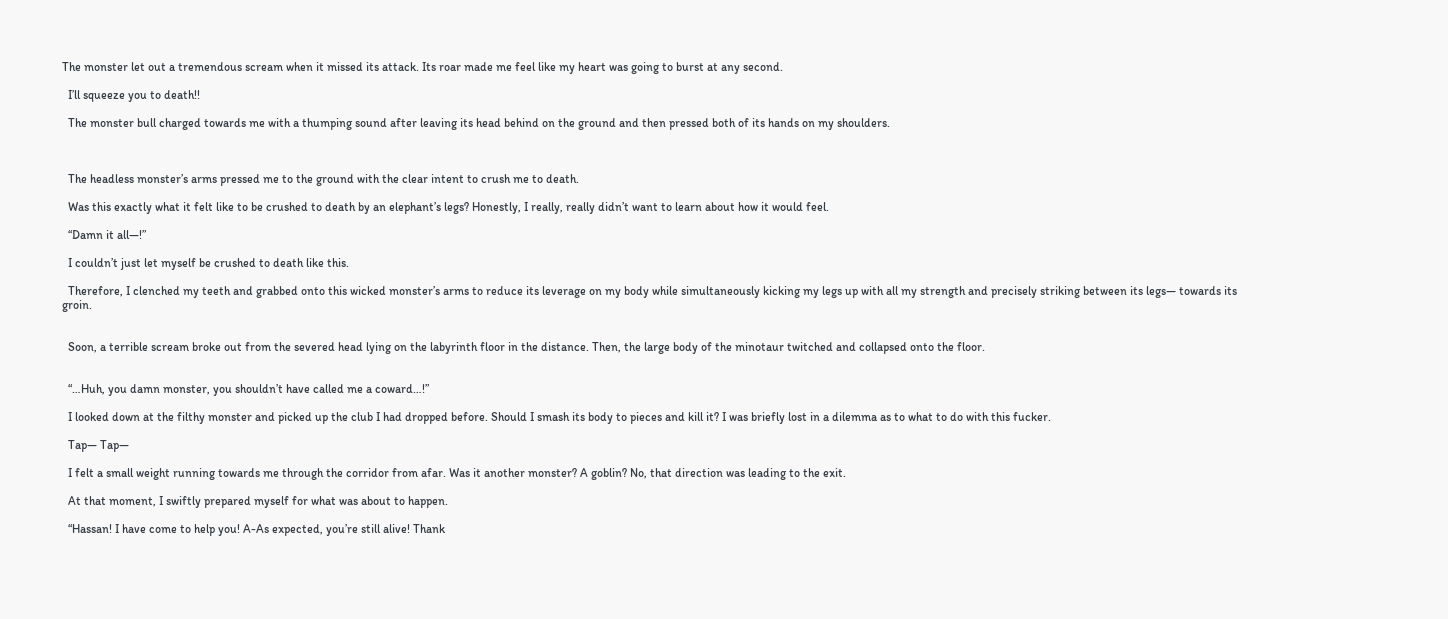The monster let out a tremendous scream when it missed its attack. Its roar made me feel like my heart was going to burst at any second.

  I’ll squeeze you to death!!

  The monster bull charged towards me with a thumping sound after leaving its head behind on the ground and then pressed both of its hands on my shoulders.



  The headless monster’s arms pressed me to the ground with the clear intent to crush me to death.

  Was this exactly what it felt like to be crushed to death by an elephant’s legs? Honestly, I really, really didn’t want to learn about how it would feel.

  “Damn it all—!”

  I couldn’t just let myself be crushed to death like this.

  Therefore, I clenched my teeth and grabbed onto this wicked monster’s arms to reduce its leverage on my body while simultaneously kicking my legs up with all my strength and precisely striking between its legs— towards its groin.


  Soon, a terrible scream broke out from the severed head lying on the labyrinth floor in the distance. Then, the large body of the minotaur twitched and collapsed onto the floor.


  “…Huh, you damn monster, you shouldn’t have called me a coward…!”

  I looked down at the filthy monster and picked up the club I had dropped before. Should I smash its body to pieces and kill it? I was briefly lost in a dilemma as to what to do with this fucker.

  Tap— Tap—

  I felt a small weight running towards me through the corridor from afar. Was it another monster? A goblin? No, that direction was leading to the exit.

  At that moment, I swiftly prepared myself for what was about to happen.

  “Hassan! I have come to help you! A-As expected, you’re still alive! Thank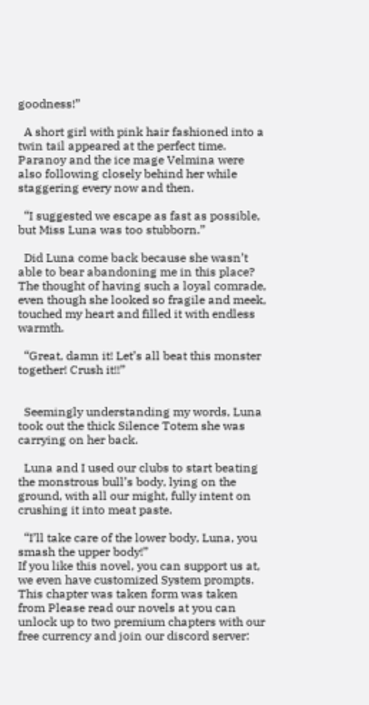goodness!”

  A short girl with pink hair fashioned into a twin tail appeared at the perfect time. Paranoy and the ice mage Velmina were also following closely behind her while staggering every now and then.

  “I suggested we escape as fast as possible, but Miss Luna was too stubborn.”

  Did Luna come back because she wasn’t able to bear abandoning me in this place? The thought of having such a loyal comrade, even though she looked so fragile and meek, touched my heart and filled it with endless warmth.

  “Great, damn it! Let’s all beat this monster together! Crush it!!”


  Seemingly understanding my words, Luna took out the thick Silence Totem she was carrying on her back.

  Luna and I used our clubs to start beating the monstrous bull’s body, lying on the ground, with all our might, fully intent on crushing it into meat paste.

  “I’ll take care of the lower body, Luna, you smash the upper body!”
If you like this novel, you can support us at, we even have customized System prompts. This chapter was taken form was taken from Please read our novels at you can unlock up to two premium chapters with our free currency and join our discord server: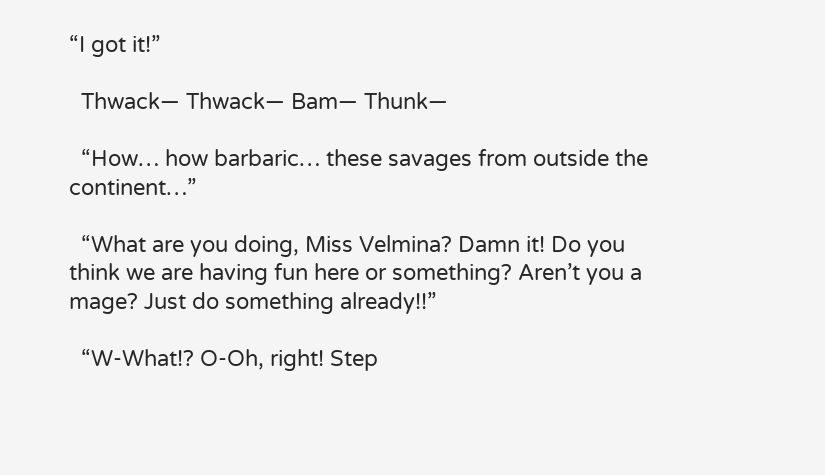“I got it!”

  Thwack— Thwack— Bam— Thunk—

  “How… how barbaric… these savages from outside the continent…”

  “What are you doing, Miss Velmina? Damn it! Do you think we are having fun here or something? Aren’t you a mage? Just do something already!!”

  “W-What!? O-Oh, right! Step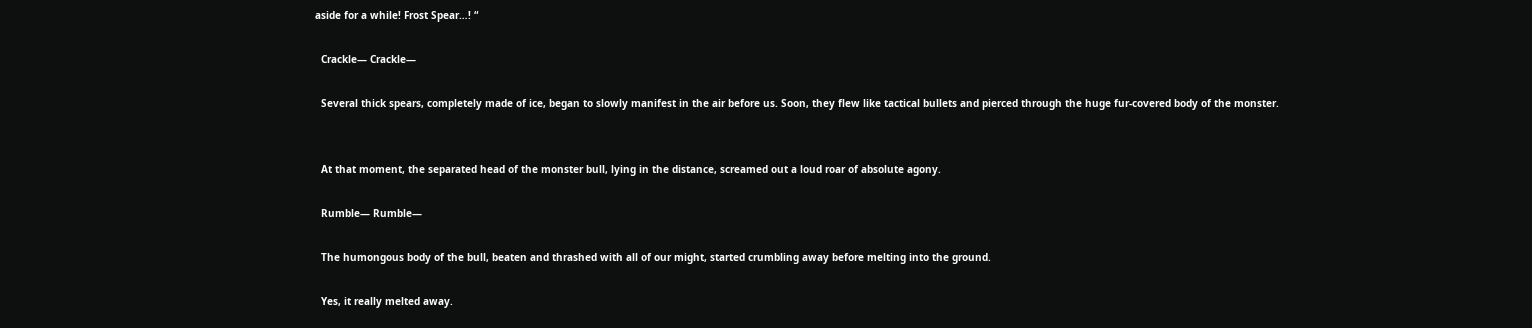aside for a while! Frost Spear…! “

  Crackle— Crackle—

  Several thick spears, completely made of ice, began to slowly manifest in the air before us. Soon, they flew like tactical bullets and pierced through the huge fur-covered body of the monster.


  At that moment, the separated head of the monster bull, lying in the distance, screamed out a loud roar of absolute agony.

  Rumble— Rumble—

  The humongous body of the bull, beaten and thrashed with all of our might, started crumbling away before melting into the ground.

  Yes, it really melted away.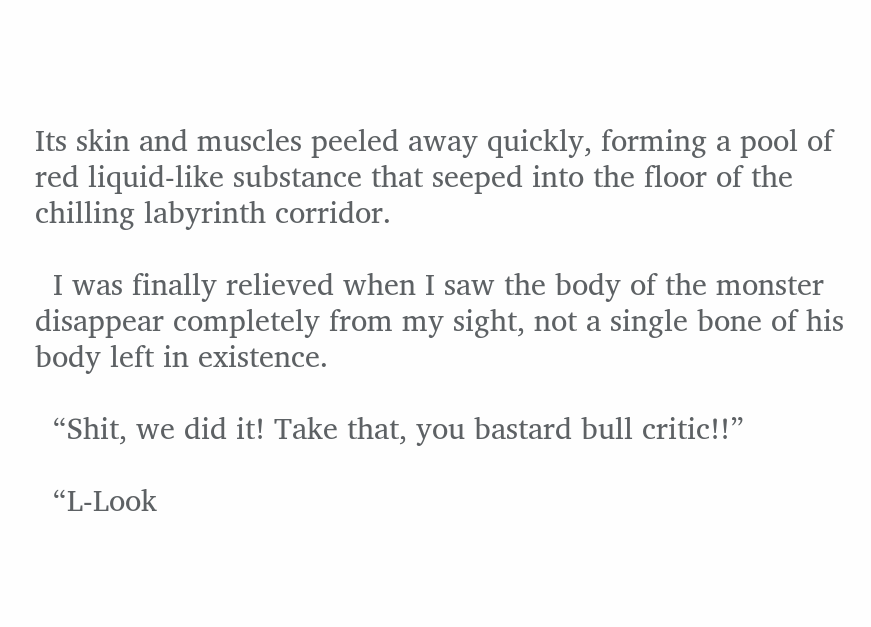Its skin and muscles peeled away quickly, forming a pool of red liquid-like substance that seeped into the floor of the chilling labyrinth corridor.

  I was finally relieved when I saw the body of the monster disappear completely from my sight, not a single bone of his body left in existence.

  “Shit, we did it! Take that, you bastard bull critic!!”

  “L-Look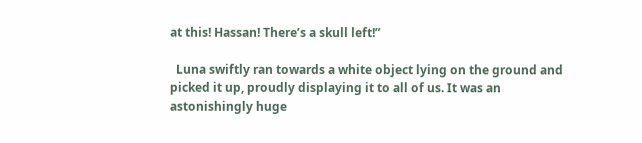at this! Hassan! There’s a skull left!”

  Luna swiftly ran towards a white object lying on the ground and picked it up, proudly displaying it to all of us. It was an astonishingly huge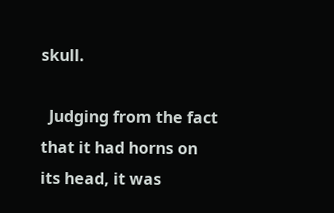skull.

  Judging from the fact that it had horns on its head, it was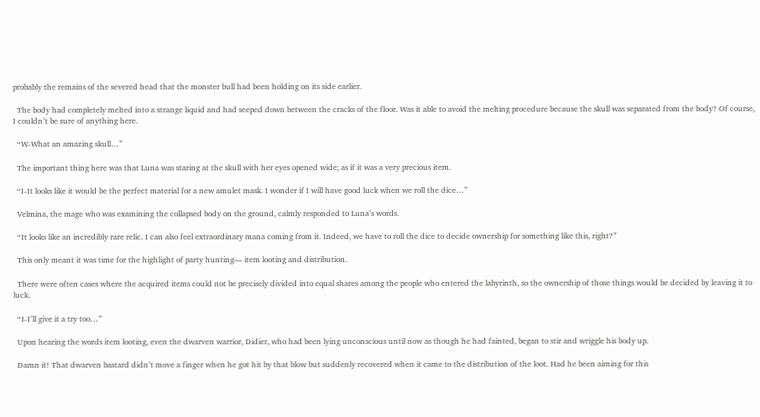probably the remains of the severed head that the monster bull had been holding on its side earlier.

  The body had completely melted into a strange liquid and had seeped down between the cracks of the floor. Was it able to avoid the melting procedure because the skull was separated from the body? Of course, I couldn’t be sure of anything here.

  “W-What an amazing skull…”

  The important thing here was that Luna was staring at the skull with her eyes opened wide; as if it was a very precious item.

  “I-It looks like it would be the perfect material for a new amulet mask. I wonder if I will have good luck when we roll the dice…”

  Velmina, the mage who was examining the collapsed body on the ground, calmly responded to Luna’s words.

  “It looks like an incredibly rare relic. I can also feel extraordinary mana coming from it. Indeed, we have to roll the dice to decide ownership for something like this, right?”

  This only meant it was time for the highlight of party hunting— item looting and distribution.

  There were often cases where the acquired items could not be precisely divided into equal shares among the people who entered the labyrinth, so the ownership of those things would be decided by leaving it to luck.

  “I-I’ll give it a try too…”

  Upon hearing the words item looting, even the dwarven warrior, Didier, who had been lying unconscious until now as though he had fainted, began to stir and wriggle his body up.

  Damn it! That dwarven bastard didn’t move a finger when he got hit by that blow but suddenly recovered when it came to the distribution of the loot. Had he been aiming for this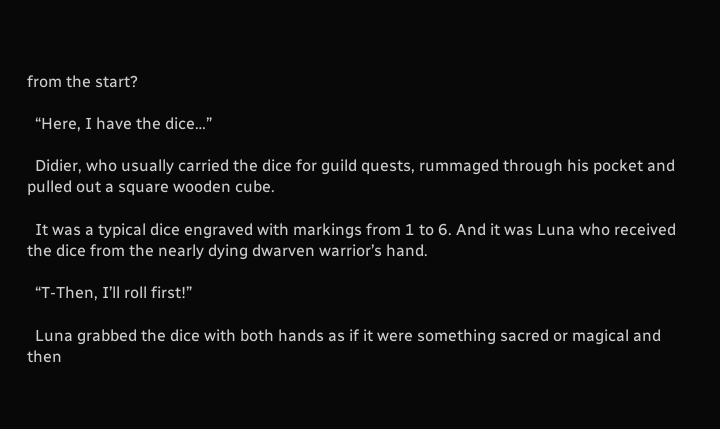from the start?

  “Here, I have the dice…”

  Didier, who usually carried the dice for guild quests, rummaged through his pocket and pulled out a square wooden cube.

  It was a typical dice engraved with markings from 1 to 6. And it was Luna who received the dice from the nearly dying dwarven warrior’s hand.

  “T-Then, I’ll roll first!”

  Luna grabbed the dice with both hands as if it were something sacred or magical and then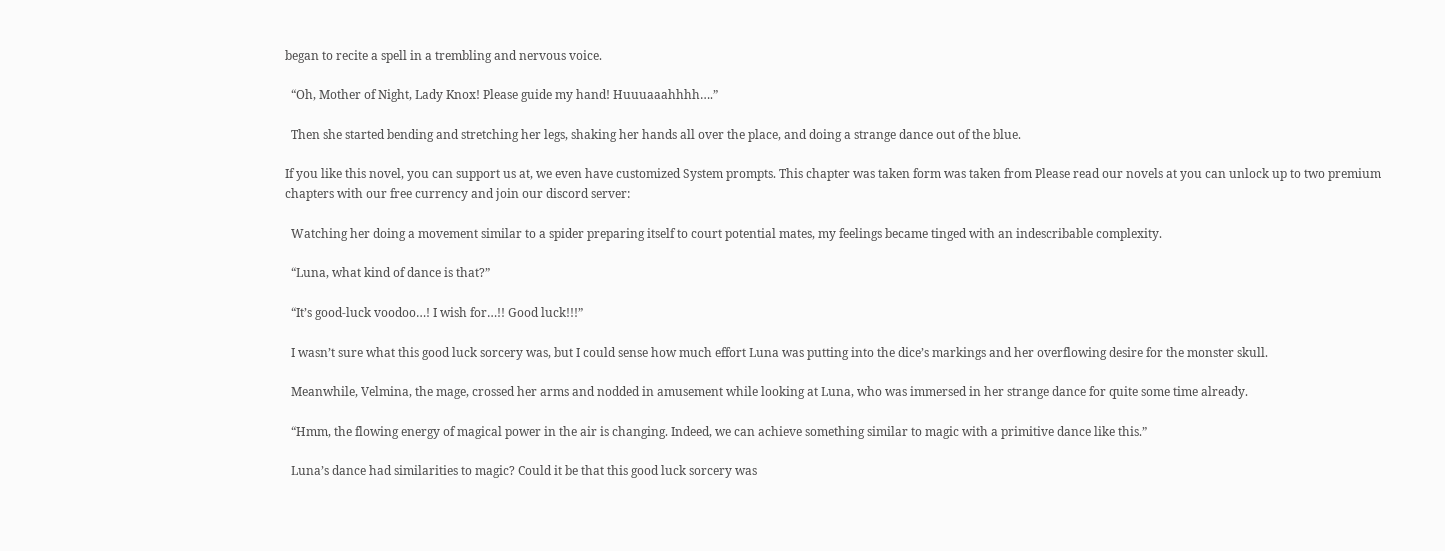began to recite a spell in a trembling and nervous voice.

  “Oh, Mother of Night, Lady Knox! Please guide my hand! Huuuaaahhhh….”

  Then she started bending and stretching her legs, shaking her hands all over the place, and doing a strange dance out of the blue.

If you like this novel, you can support us at, we even have customized System prompts. This chapter was taken form was taken from Please read our novels at you can unlock up to two premium chapters with our free currency and join our discord server:

  Watching her doing a movement similar to a spider preparing itself to court potential mates, my feelings became tinged with an indescribable complexity.

  “Luna, what kind of dance is that?”

  “It’s good-luck voodoo…! I wish for…!! Good luck!!!”

  I wasn’t sure what this good luck sorcery was, but I could sense how much effort Luna was putting into the dice’s markings and her overflowing desire for the monster skull.

  Meanwhile, Velmina, the mage, crossed her arms and nodded in amusement while looking at Luna, who was immersed in her strange dance for quite some time already.

  “Hmm, the flowing energy of magical power in the air is changing. Indeed, we can achieve something similar to magic with a primitive dance like this.”

  Luna’s dance had similarities to magic? Could it be that this good luck sorcery was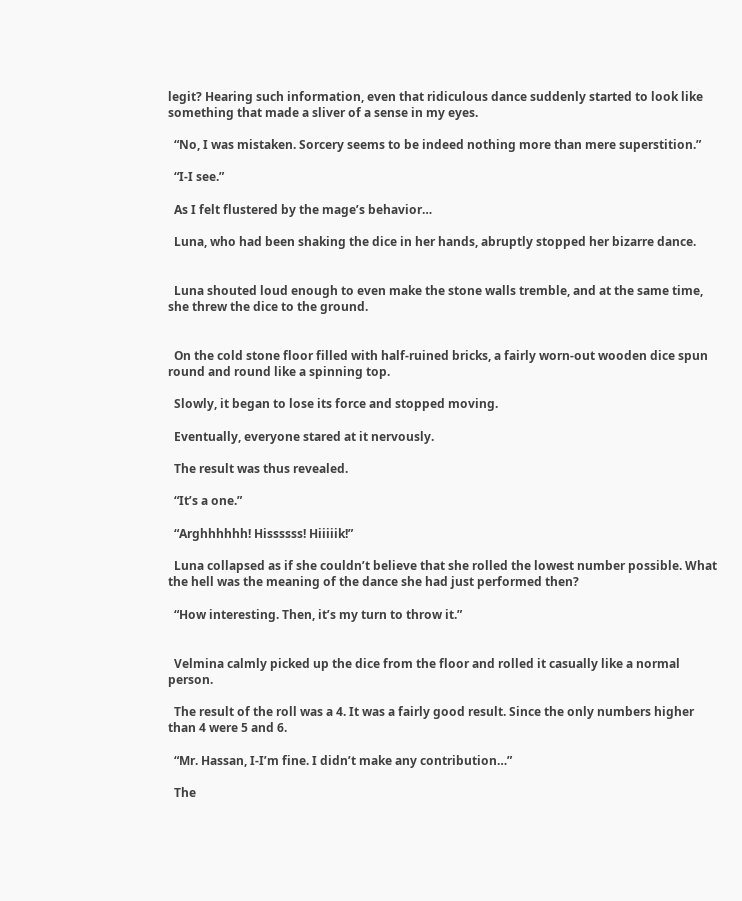legit? Hearing such information, even that ridiculous dance suddenly started to look like something that made a sliver of a sense in my eyes.

  “No, I was mistaken. Sorcery seems to be indeed nothing more than mere superstition.”

  “I-I see.”

  As I felt flustered by the mage’s behavior…

  Luna, who had been shaking the dice in her hands, abruptly stopped her bizarre dance.


  Luna shouted loud enough to even make the stone walls tremble, and at the same time, she threw the dice to the ground.


  On the cold stone floor filled with half-ruined bricks, a fairly worn-out wooden dice spun round and round like a spinning top.

  Slowly, it began to lose its force and stopped moving.

  Eventually, everyone stared at it nervously.

  The result was thus revealed.

  “It’s a one.”

  “Arghhhhhh! Hissssss! Hiiiiik!”

  Luna collapsed as if she couldn’t believe that she rolled the lowest number possible. What the hell was the meaning of the dance she had just performed then?

  “How interesting. Then, it’s my turn to throw it.”


  Velmina calmly picked up the dice from the floor and rolled it casually like a normal person.

  The result of the roll was a 4. It was a fairly good result. Since the only numbers higher than 4 were 5 and 6.

  “Mr. Hassan, I-I’m fine. I didn’t make any contribution…”

  The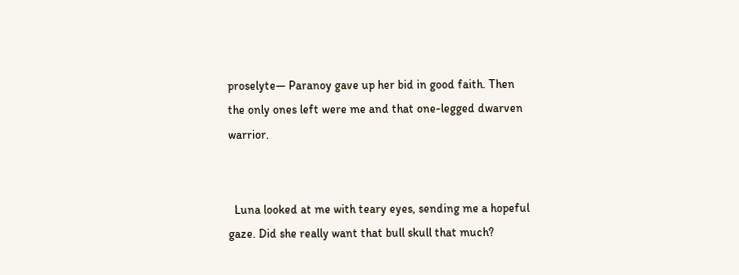proselyte— Paranoy gave up her bid in good faith. Then the only ones left were me and that one-legged dwarven warrior.


  Luna looked at me with teary eyes, sending me a hopeful gaze. Did she really want that bull skull that much?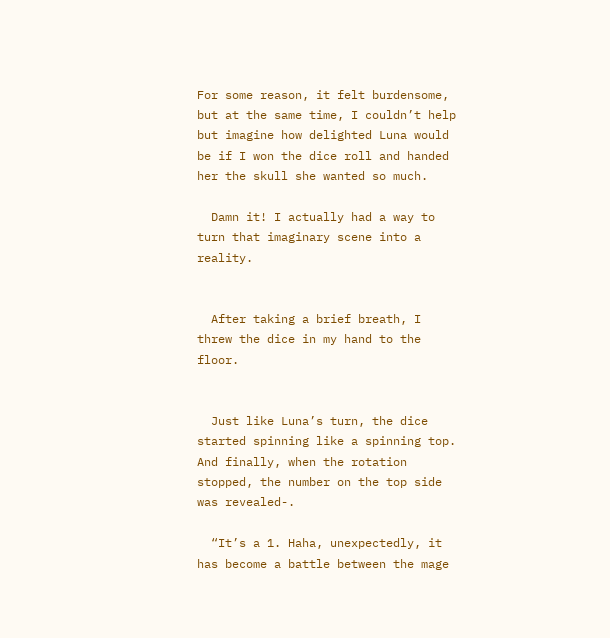For some reason, it felt burdensome, but at the same time, I couldn’t help but imagine how delighted Luna would be if I won the dice roll and handed her the skull she wanted so much.

  Damn it! I actually had a way to turn that imaginary scene into a reality.


  After taking a brief breath, I threw the dice in my hand to the floor.


  Just like Luna’s turn, the dice started spinning like a spinning top. And finally, when the rotation stopped, the number on the top side was revealed-.

  “It’s a 1. Haha, unexpectedly, it has become a battle between the mage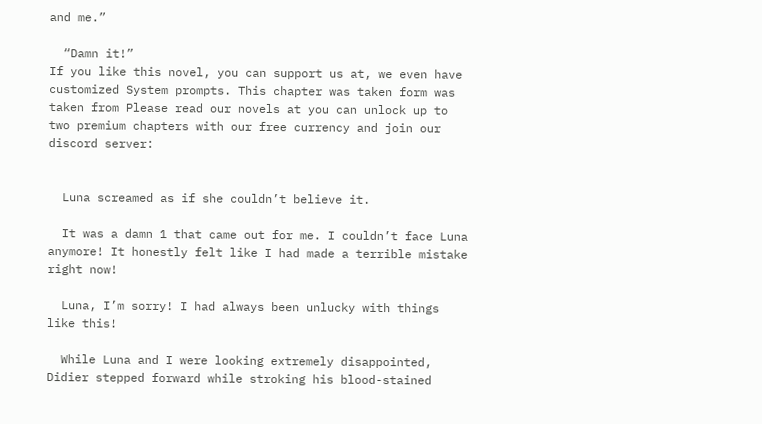and me.”

  “Damn it!”
If you like this novel, you can support us at, we even have customized System prompts. This chapter was taken form was taken from Please read our novels at you can unlock up to two premium chapters with our free currency and join our discord server:


  Luna screamed as if she couldn’t believe it.

  It was a damn 1 that came out for me. I couldn’t face Luna anymore! It honestly felt like I had made a terrible mistake right now!

  Luna, I’m sorry! I had always been unlucky with things like this!

  While Luna and I were looking extremely disappointed, Didier stepped forward while stroking his blood-stained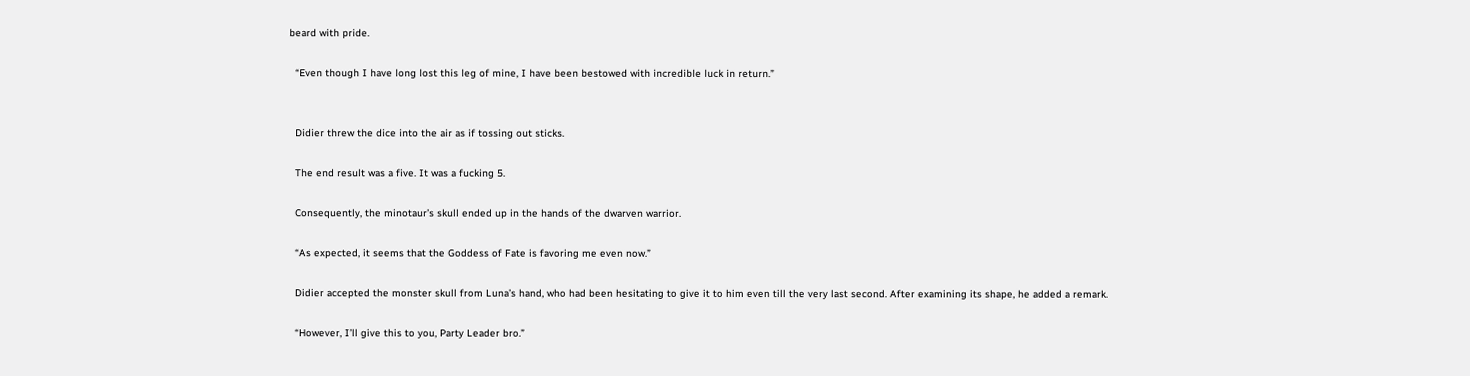beard with pride.

  “Even though I have long lost this leg of mine, I have been bestowed with incredible luck in return.”


  Didier threw the dice into the air as if tossing out sticks.

  The end result was a five. It was a fucking 5.

  Consequently, the minotaur’s skull ended up in the hands of the dwarven warrior.

  “As expected, it seems that the Goddess of Fate is favoring me even now.”

  Didier accepted the monster skull from Luna’s hand, who had been hesitating to give it to him even till the very last second. After examining its shape, he added a remark.

  “However, I’ll give this to you, Party Leader bro.”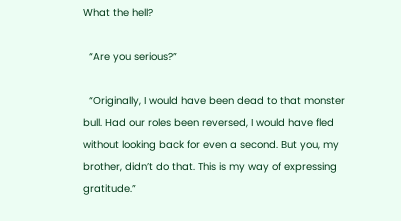What the hell?

  “Are you serious?”

  “Originally, I would have been dead to that monster bull. Had our roles been reversed, I would have fled without looking back for even a second. But you, my brother, didn’t do that. This is my way of expressing gratitude.”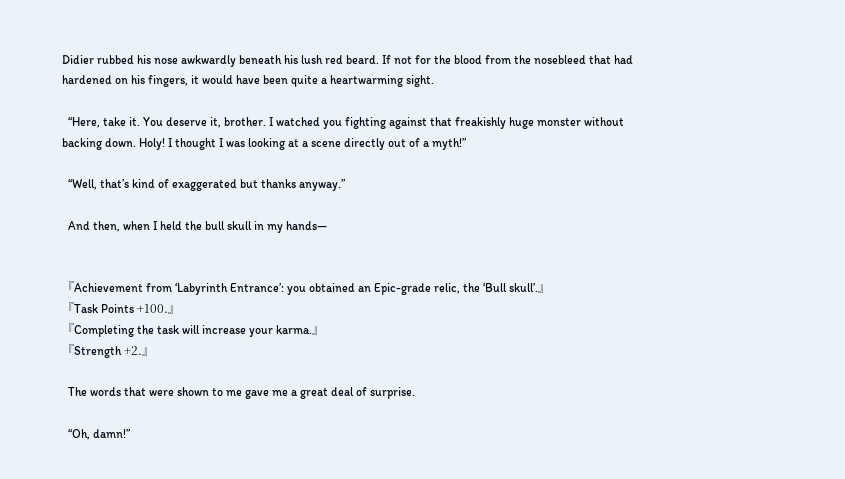Didier rubbed his nose awkwardly beneath his lush red beard. If not for the blood from the nosebleed that had hardened on his fingers, it would have been quite a heartwarming sight.

  “Here, take it. You deserve it, brother. I watched you fighting against that freakishly huge monster without backing down. Holy! I thought I was looking at a scene directly out of a myth!”

  “Well, that’s kind of exaggerated but thanks anyway.”

  And then, when I held the bull skull in my hands—


『Achievement from ‘Labyrinth Entrance’: you obtained an Epic-grade relic, the ‘Bull skull’.』
『Task Points +100.』
『Completing the task will increase your karma.』
『Strength +2.』

  The words that were shown to me gave me a great deal of surprise.

  “Oh, damn!”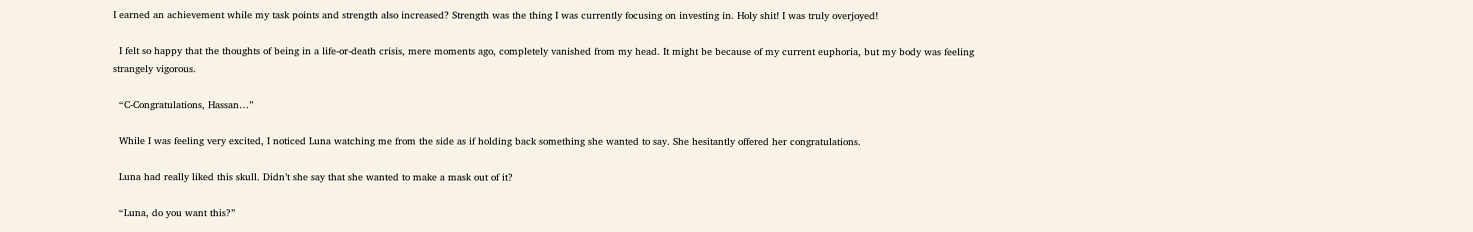I earned an achievement while my task points and strength also increased? Strength was the thing I was currently focusing on investing in. Holy shit! I was truly overjoyed!

  I felt so happy that the thoughts of being in a life-or-death crisis, mere moments ago, completely vanished from my head. It might be because of my current euphoria, but my body was feeling strangely vigorous.

  “C-Congratulations, Hassan…”

  While I was feeling very excited, I noticed Luna watching me from the side as if holding back something she wanted to say. She hesitantly offered her congratulations.

  Luna had really liked this skull. Didn’t she say that she wanted to make a mask out of it?

  “Luna, do you want this?”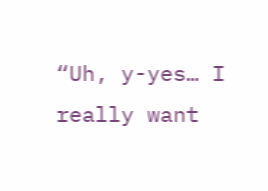“Uh, y-yes… I really want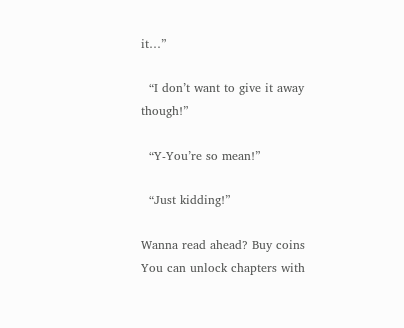it…”

  “I don’t want to give it away though!”

  “Y-You’re so mean!”

  “Just kidding!”

Wanna read ahead? Buy coins You can unlock chapters with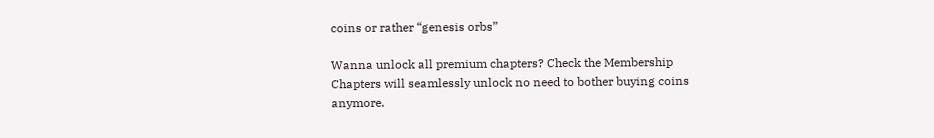coins or rather “genesis orbs”

Wanna unlock all premium chapters? Check the Membership Chapters will seamlessly unlock no need to bother buying coins anymore.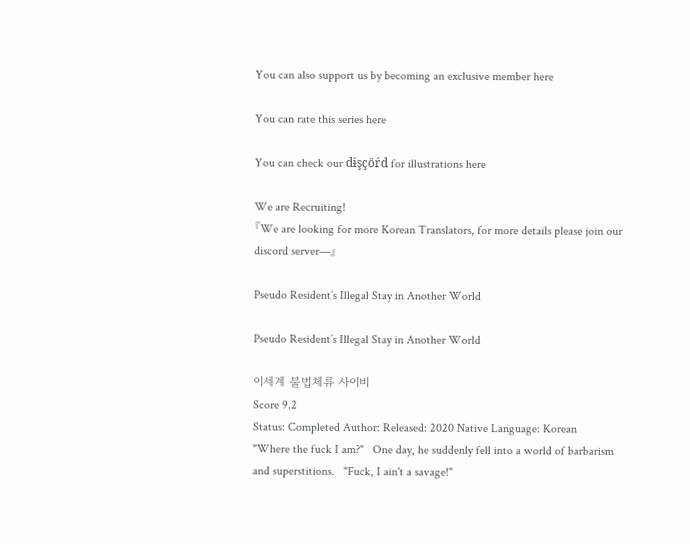You can also support us by becoming an exclusive member here

You can rate this series here

You can check our dɨşçöŕd for illustrations here

We are Recruiting!
『We are looking for more Korean Translators, for more details please join our discord server—』

Pseudo Resident’s Illegal Stay in Another World

Pseudo Resident’s Illegal Stay in Another World

이세계 불법체류 사이비
Score 9.2
Status: Completed Author: Released: 2020 Native Language: Korean
"Where the fuck I am?"   One day, he suddenly fell into a world of barbarism and superstitions.   "Fuck, I ain't a savage!"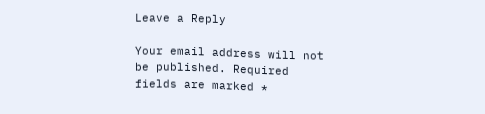Leave a Reply

Your email address will not be published. Required fields are marked *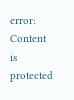error: Content is protected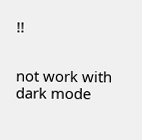!!


not work with dark mode